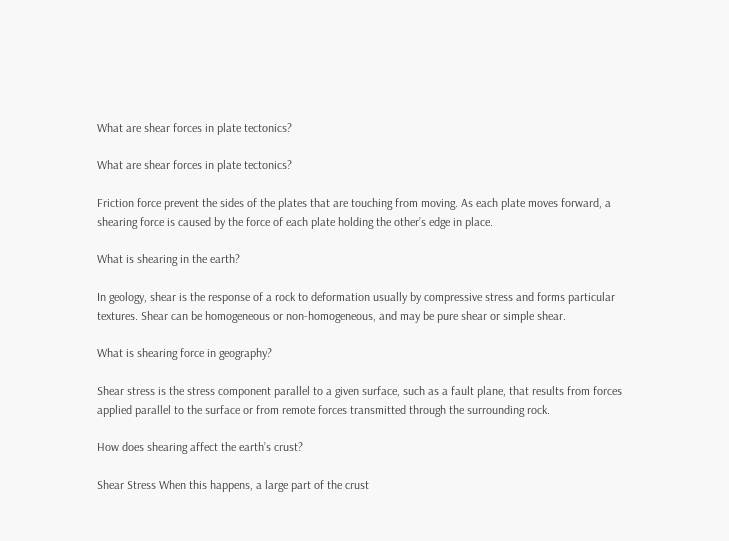What are shear forces in plate tectonics?

What are shear forces in plate tectonics?

Friction force prevent the sides of the plates that are touching from moving. As each plate moves forward, a shearing force is caused by the force of each plate holding the other’s edge in place.

What is shearing in the earth?

In geology, shear is the response of a rock to deformation usually by compressive stress and forms particular textures. Shear can be homogeneous or non-homogeneous, and may be pure shear or simple shear.

What is shearing force in geography?

Shear stress is the stress component parallel to a given surface, such as a fault plane, that results from forces applied parallel to the surface or from remote forces transmitted through the surrounding rock.

How does shearing affect the earth’s crust?

Shear Stress When this happens, a large part of the crust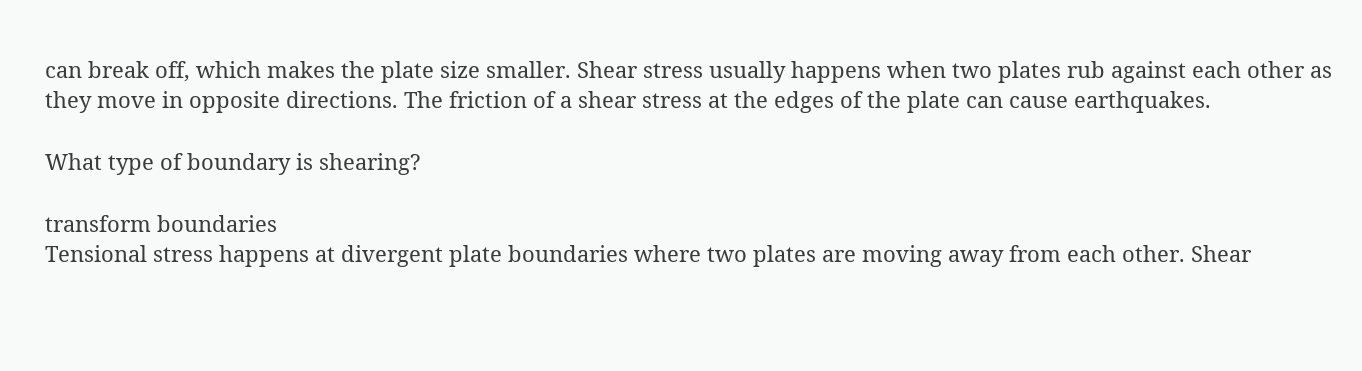can break off, which makes the plate size smaller. Shear stress usually happens when two plates rub against each other as they move in opposite directions. The friction of a shear stress at the edges of the plate can cause earthquakes.

What type of boundary is shearing?

transform boundaries
Tensional stress happens at divergent plate boundaries where two plates are moving away from each other. Shear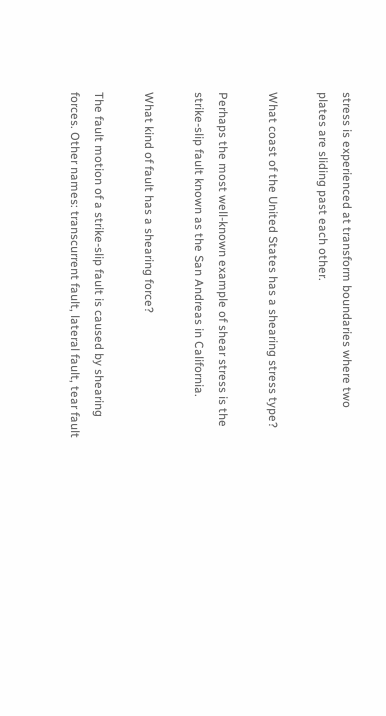stress is experienced at transform boundaries where two plates are sliding past each other.

What coast of the United States has a shearing stress type?

Perhaps the most well-known example of shear stress is the strike-slip fault known as the San Andreas in California.

What kind of fault has a shearing force?

The fault motion of a strike-slip fault is caused by shearing forces. Other names: transcurrent fault, lateral fault, tear fault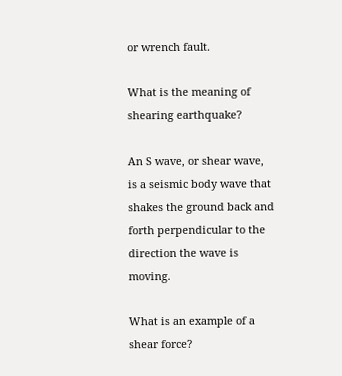or wrench fault.

What is the meaning of shearing earthquake?

An S wave, or shear wave, is a seismic body wave that shakes the ground back and forth perpendicular to the direction the wave is moving.

What is an example of a shear force?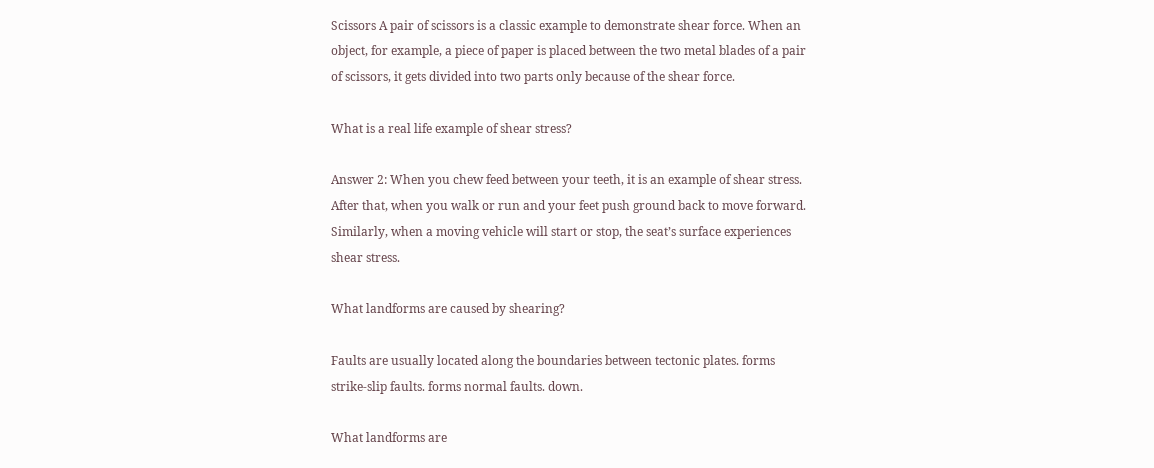Scissors A pair of scissors is a classic example to demonstrate shear force. When an object, for example, a piece of paper is placed between the two metal blades of a pair of scissors, it gets divided into two parts only because of the shear force.

What is a real life example of shear stress?

Answer 2: When you chew feed between your teeth, it is an example of shear stress. After that, when you walk or run and your feet push ground back to move forward. Similarly, when a moving vehicle will start or stop, the seat’s surface experiences shear stress.

What landforms are caused by shearing?

Faults are usually located along the boundaries between tectonic plates. forms strike-slip faults. forms normal faults. down.

What landforms are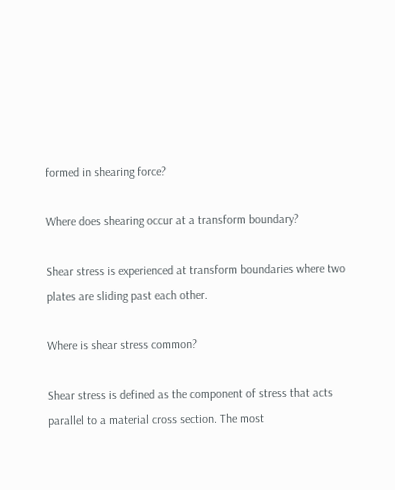formed in shearing force?

Where does shearing occur at a transform boundary?

Shear stress is experienced at transform boundaries where two plates are sliding past each other.

Where is shear stress common?

Shear stress is defined as the component of stress that acts parallel to a material cross section. The most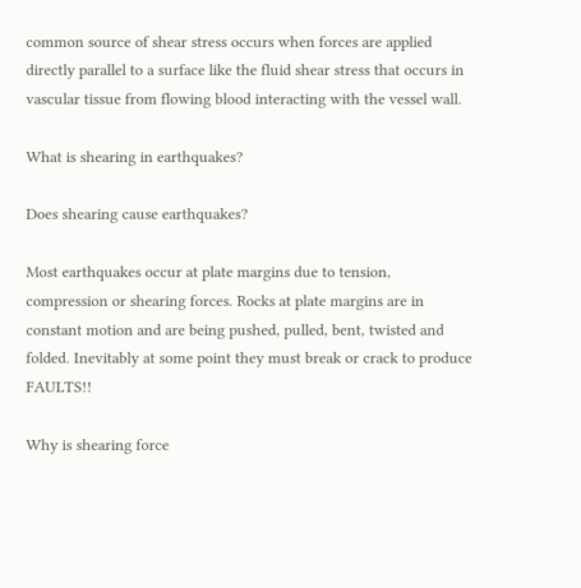common source of shear stress occurs when forces are applied directly parallel to a surface like the fluid shear stress that occurs in vascular tissue from flowing blood interacting with the vessel wall.

What is shearing in earthquakes?

Does shearing cause earthquakes?

Most earthquakes occur at plate margins due to tension, compression or shearing forces. Rocks at plate margins are in constant motion and are being pushed, pulled, bent, twisted and folded. Inevitably at some point they must break or crack to produce FAULTS!!

Why is shearing force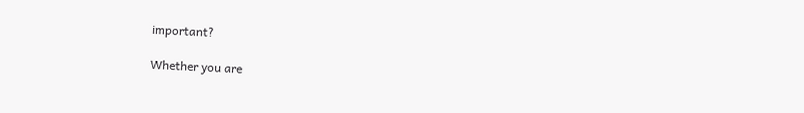important?

Whether you are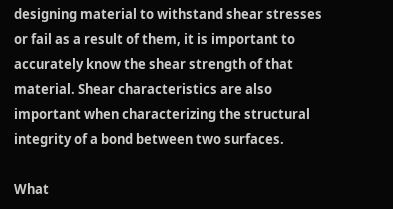designing material to withstand shear stresses or fail as a result of them, it is important to accurately know the shear strength of that material. Shear characteristics are also important when characterizing the structural integrity of a bond between two surfaces.

What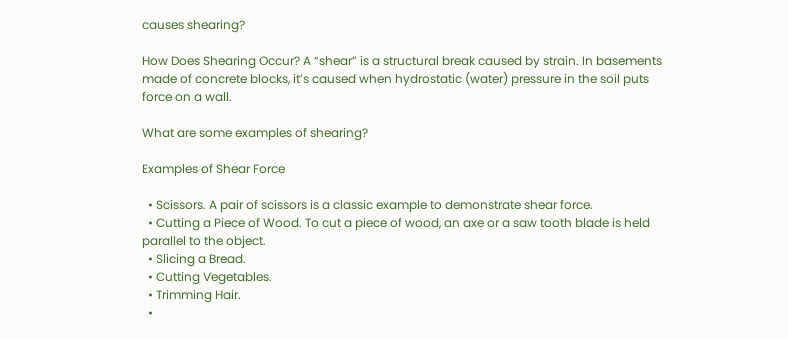causes shearing?

How Does Shearing Occur? A “shear” is a structural break caused by strain. In basements made of concrete blocks, it’s caused when hydrostatic (water) pressure in the soil puts force on a wall.

What are some examples of shearing?

Examples of Shear Force

  • Scissors. A pair of scissors is a classic example to demonstrate shear force.
  • Cutting a Piece of Wood. To cut a piece of wood, an axe or a saw tooth blade is held parallel to the object.
  • Slicing a Bread.
  • Cutting Vegetables.
  • Trimming Hair.
  •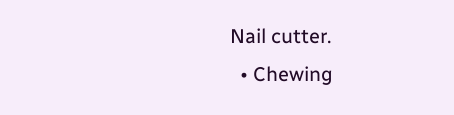Nail cutter.
  • Chewing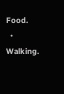Food.
  • Walking.